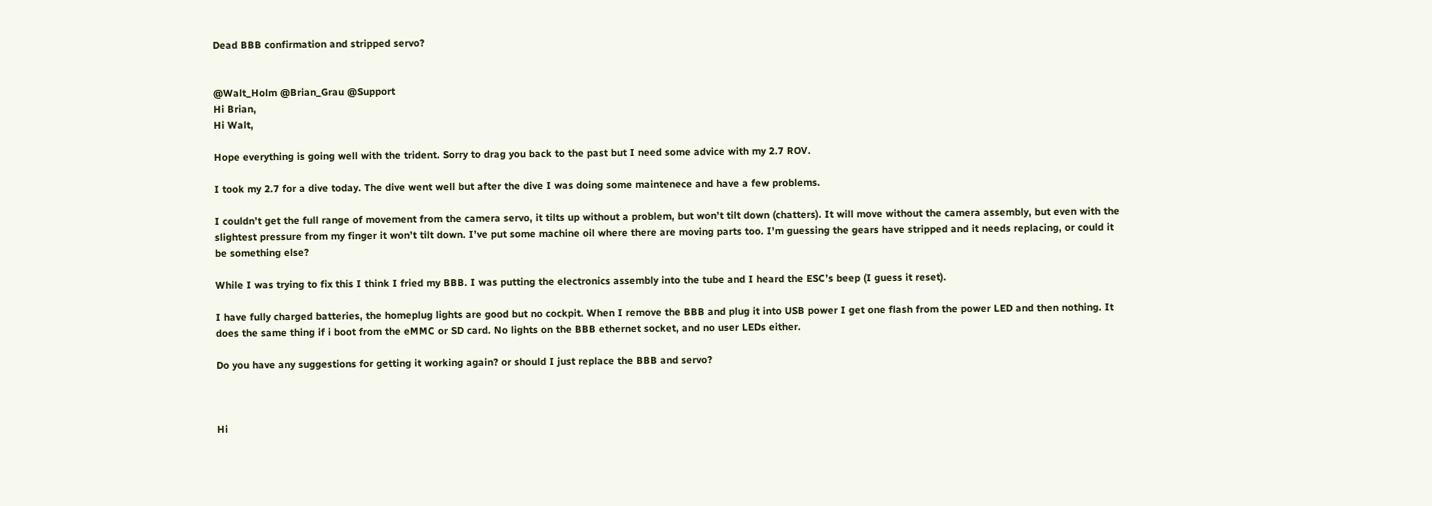Dead BBB confirmation and stripped servo?


@Walt_Holm @Brian_Grau @Support
Hi Brian,
Hi Walt,

Hope everything is going well with the trident. Sorry to drag you back to the past but I need some advice with my 2.7 ROV.

I took my 2.7 for a dive today. The dive went well but after the dive I was doing some maintenece and have a few problems.

I couldn’t get the full range of movement from the camera servo, it tilts up without a problem, but won’t tilt down (chatters). It will move without the camera assembly, but even with the slightest pressure from my finger it won’t tilt down. I’ve put some machine oil where there are moving parts too. I’m guessing the gears have stripped and it needs replacing, or could it be something else?

While I was trying to fix this I think I fried my BBB. I was putting the electronics assembly into the tube and I heard the ESC’s beep (I guess it reset).

I have fully charged batteries, the homeplug lights are good but no cockpit. When I remove the BBB and plug it into USB power I get one flash from the power LED and then nothing. It does the same thing if i boot from the eMMC or SD card. No lights on the BBB ethernet socket, and no user LEDs either.

Do you have any suggestions for getting it working again? or should I just replace the BBB and servo?



Hi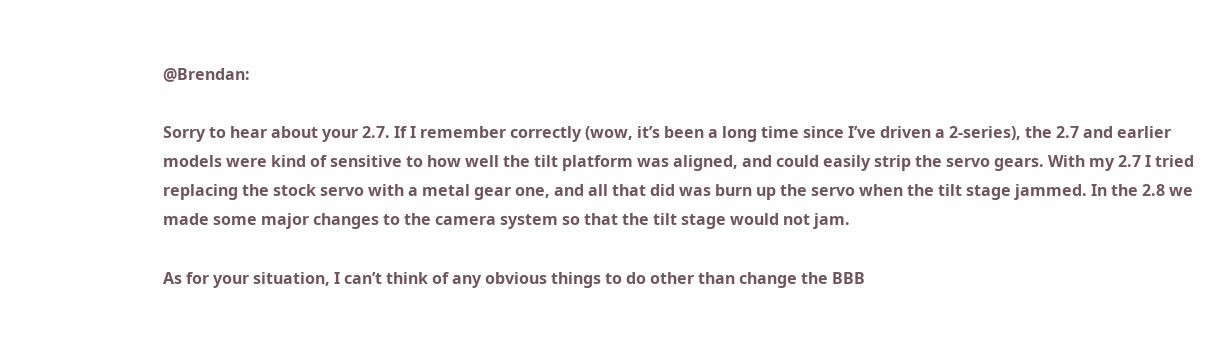@Brendan:

Sorry to hear about your 2.7. If I remember correctly (wow, it’s been a long time since I’ve driven a 2-series), the 2.7 and earlier models were kind of sensitive to how well the tilt platform was aligned, and could easily strip the servo gears. With my 2.7 I tried replacing the stock servo with a metal gear one, and all that did was burn up the servo when the tilt stage jammed. In the 2.8 we made some major changes to the camera system so that the tilt stage would not jam.

As for your situation, I can’t think of any obvious things to do other than change the BBB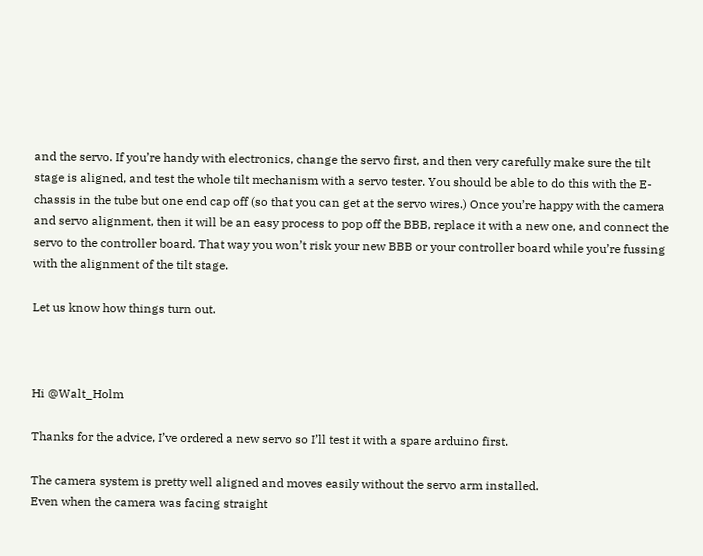and the servo. If you’re handy with electronics, change the servo first, and then very carefully make sure the tilt stage is aligned, and test the whole tilt mechanism with a servo tester. You should be able to do this with the E-chassis in the tube but one end cap off (so that you can get at the servo wires.) Once you’re happy with the camera and servo alignment, then it will be an easy process to pop off the BBB, replace it with a new one, and connect the servo to the controller board. That way you won’t risk your new BBB or your controller board while you’re fussing with the alignment of the tilt stage.

Let us know how things turn out.



Hi @Walt_Holm

Thanks for the advice, I’ve ordered a new servo so I’ll test it with a spare arduino first.

The camera system is pretty well aligned and moves easily without the servo arm installed.
Even when the camera was facing straight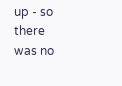up - so there was no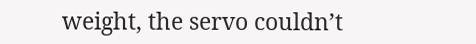weight, the servo couldn’t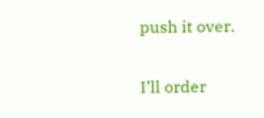push it over.

I’ll order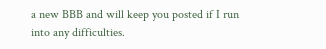a new BBB and will keep you posted if I run into any difficulties.